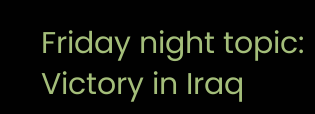Friday night topic: Victory in Iraq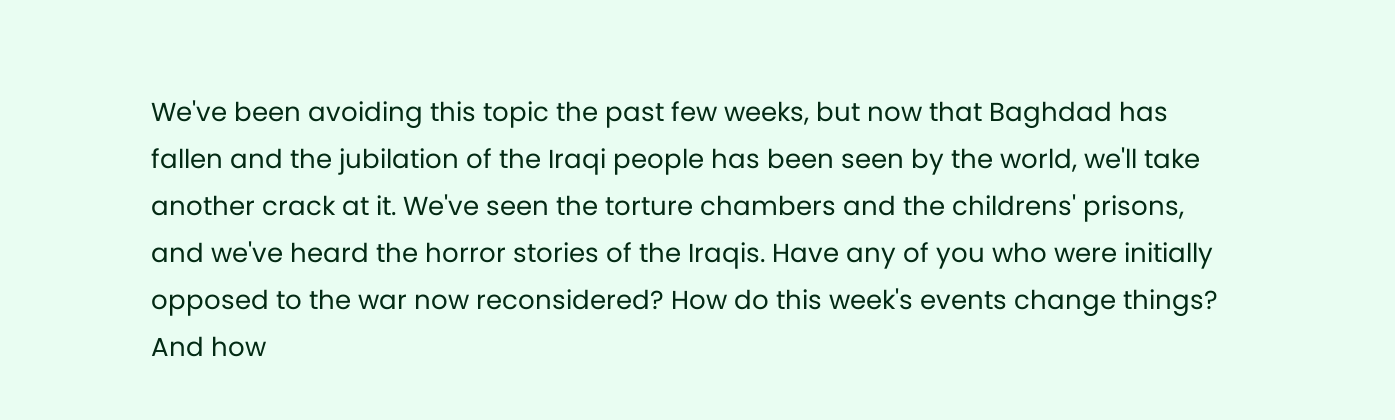We've been avoiding this topic the past few weeks, but now that Baghdad has fallen and the jubilation of the Iraqi people has been seen by the world, we'll take another crack at it. We've seen the torture chambers and the childrens' prisons, and we've heard the horror stories of the Iraqis. Have any of you who were initially opposed to the war now reconsidered? How do this week's events change things? And how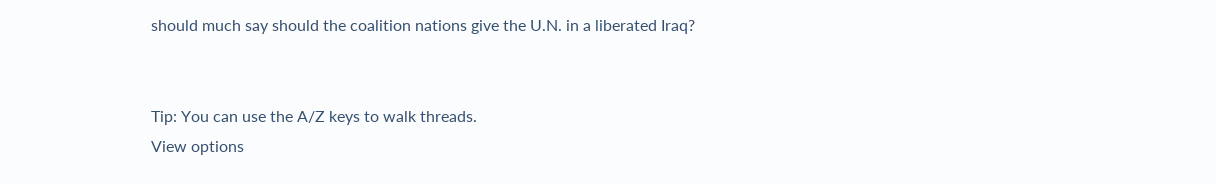should much say should the coalition nations give the U.N. in a liberated Iraq?


Tip: You can use the A/Z keys to walk threads.
View options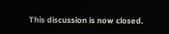This discussion is now closed.